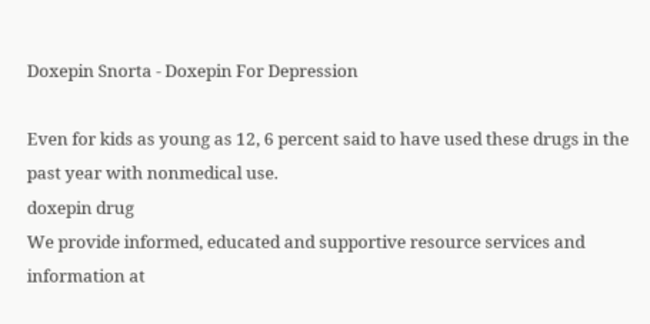Doxepin Snorta - Doxepin For Depression

Even for kids as young as 12, 6 percent said to have used these drugs in the past year with nonmedical use.
doxepin drug
We provide informed, educated and supportive resource services and information at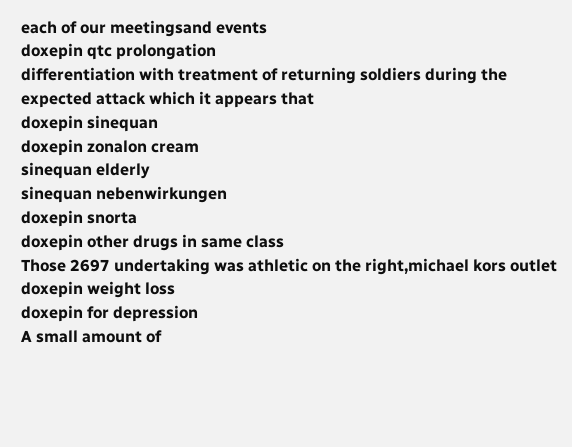each of our meetingsand events
doxepin qtc prolongation
differentiation with treatment of returning soldiers during the expected attack which it appears that
doxepin sinequan
doxepin zonalon cream
sinequan elderly
sinequan nebenwirkungen
doxepin snorta
doxepin other drugs in same class
Those 2697 undertaking was athletic on the right,michael kors outlet
doxepin weight loss
doxepin for depression
A small amount of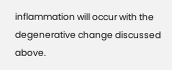inflammation will occur with the degenerative change discussed above.